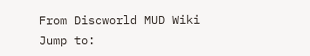From Discworld MUD Wiki
Jump to: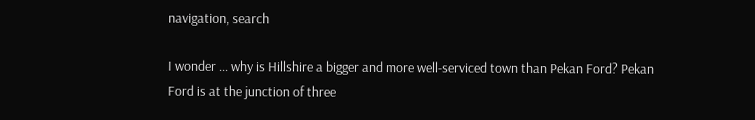navigation, search

I wonder ... why is Hillshire a bigger and more well-serviced town than Pekan Ford? Pekan Ford is at the junction of three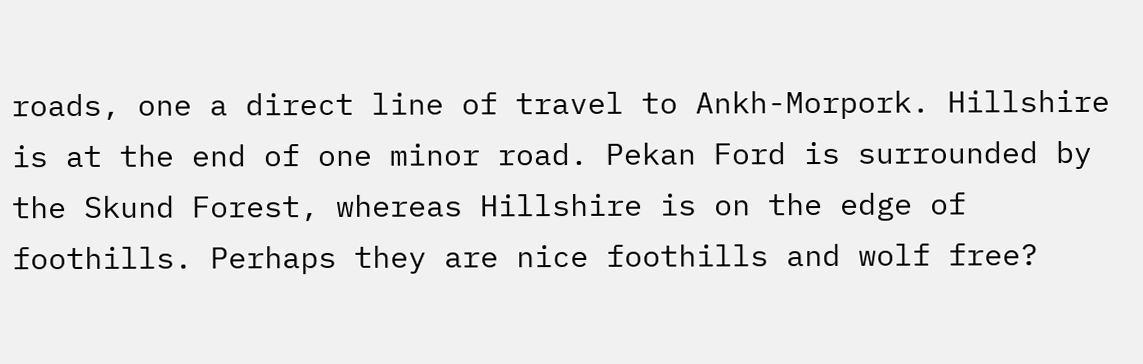roads, one a direct line of travel to Ankh-Morpork. Hillshire is at the end of one minor road. Pekan Ford is surrounded by the Skund Forest, whereas Hillshire is on the edge of foothills. Perhaps they are nice foothills and wolf free?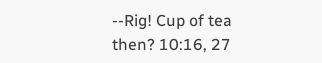--Rig! Cup of tea then? 10:16, 27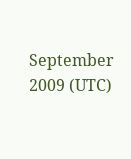September 2009 (UTC)